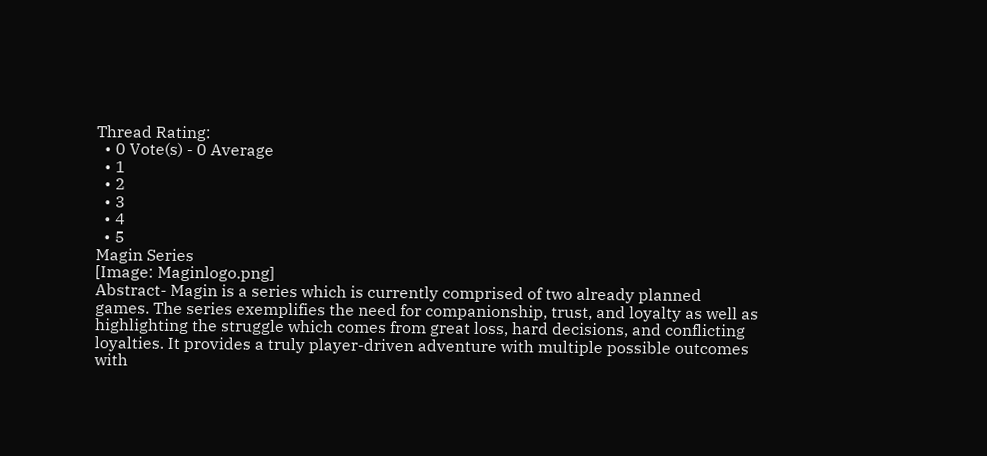Thread Rating:
  • 0 Vote(s) - 0 Average
  • 1
  • 2
  • 3
  • 4
  • 5
Magin Series
[Image: Maginlogo.png]
Abstract- Magin is a series which is currently comprised of two already planned games. The series exemplifies the need for companionship, trust, and loyalty as well as highlighting the struggle which comes from great loss, hard decisions, and conflicting loyalties. It provides a truly player-driven adventure with multiple possible outcomes with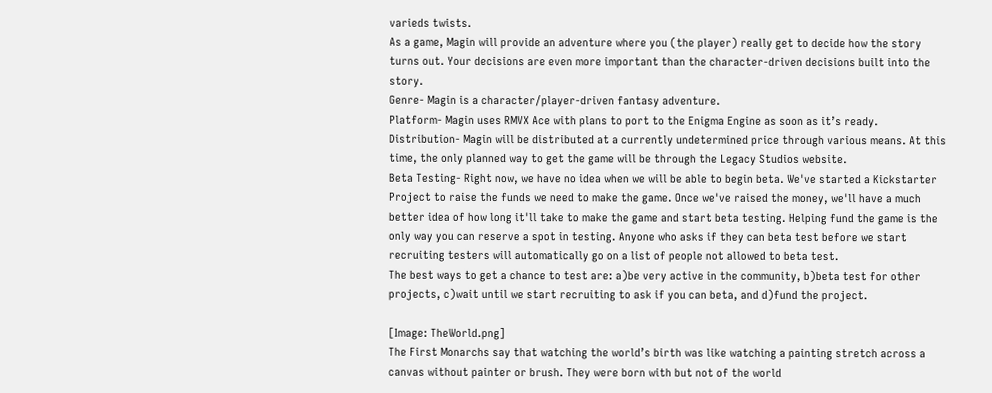varieds twists.
As a game, Magin will provide an adventure where you (the player) really get to decide how the story turns out. Your decisions are even more important than the character-driven decisions built into the story.
Genre- Magin is a character/player-driven fantasy adventure.
Platform- Magin uses RMVX Ace with plans to port to the Enigma Engine as soon as it’s ready.
Distribution- Magin will be distributed at a currently undetermined price through various means. At this time, the only planned way to get the game will be through the Legacy Studios website.
Beta Testing- Right now, we have no idea when we will be able to begin beta. We've started a Kickstarter Project to raise the funds we need to make the game. Once we've raised the money, we'll have a much better idea of how long it'll take to make the game and start beta testing. Helping fund the game is the only way you can reserve a spot in testing. Anyone who asks if they can beta test before we start recruiting testers will automatically go on a list of people not allowed to beta test.
The best ways to get a chance to test are: a)be very active in the community, b)beta test for other projects, c)wait until we start recruiting to ask if you can beta, and d)fund the project.

[Image: TheWorld.png]
The First Monarchs say that watching the world’s birth was like watching a painting stretch across a canvas without painter or brush. They were born with but not of the world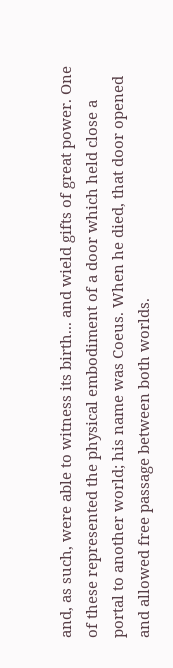and, as such, were able to witness its birth... and wield gifts of great power. One of these represented the physical embodiment of a door which held close a portal to another world; his name was Coeus. When he died, that door opened and allowed free passage between both worlds.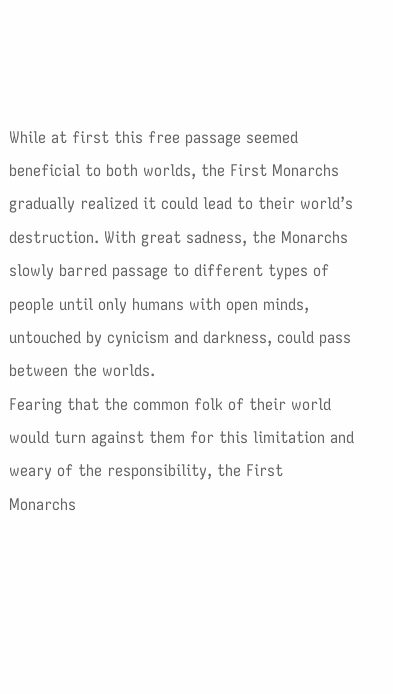While at first this free passage seemed beneficial to both worlds, the First Monarchs gradually realized it could lead to their world’s destruction. With great sadness, the Monarchs slowly barred passage to different types of people until only humans with open minds, untouched by cynicism and darkness, could pass between the worlds.
Fearing that the common folk of their world would turn against them for this limitation and weary of the responsibility, the First Monarchs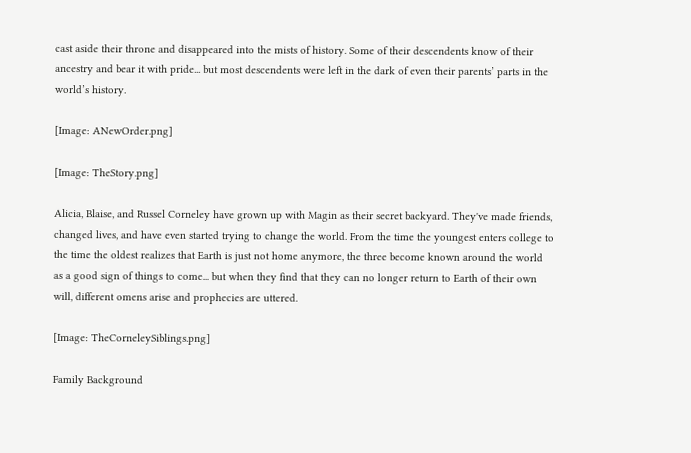cast aside their throne and disappeared into the mists of history. Some of their descendents know of their ancestry and bear it with pride... but most descendents were left in the dark of even their parents’ parts in the world’s history.

[Image: ANewOrder.png]

[Image: TheStory.png]

Alicia, Blaise, and Russel Corneley have grown up with Magin as their secret backyard. They've made friends, changed lives, and have even started trying to change the world. From the time the youngest enters college to the time the oldest realizes that Earth is just not home anymore, the three become known around the world as a good sign of things to come... but when they find that they can no longer return to Earth of their own will, different omens arise and prophecies are uttered.

[Image: TheCorneleySiblings.png]

Family Background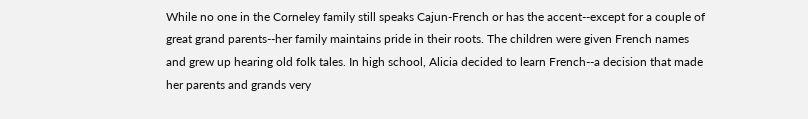While no one in the Corneley family still speaks Cajun-French or has the accent--except for a couple of great grand parents--her family maintains pride in their roots. The children were given French names and grew up hearing old folk tales. In high school, Alicia decided to learn French--a decision that made her parents and grands very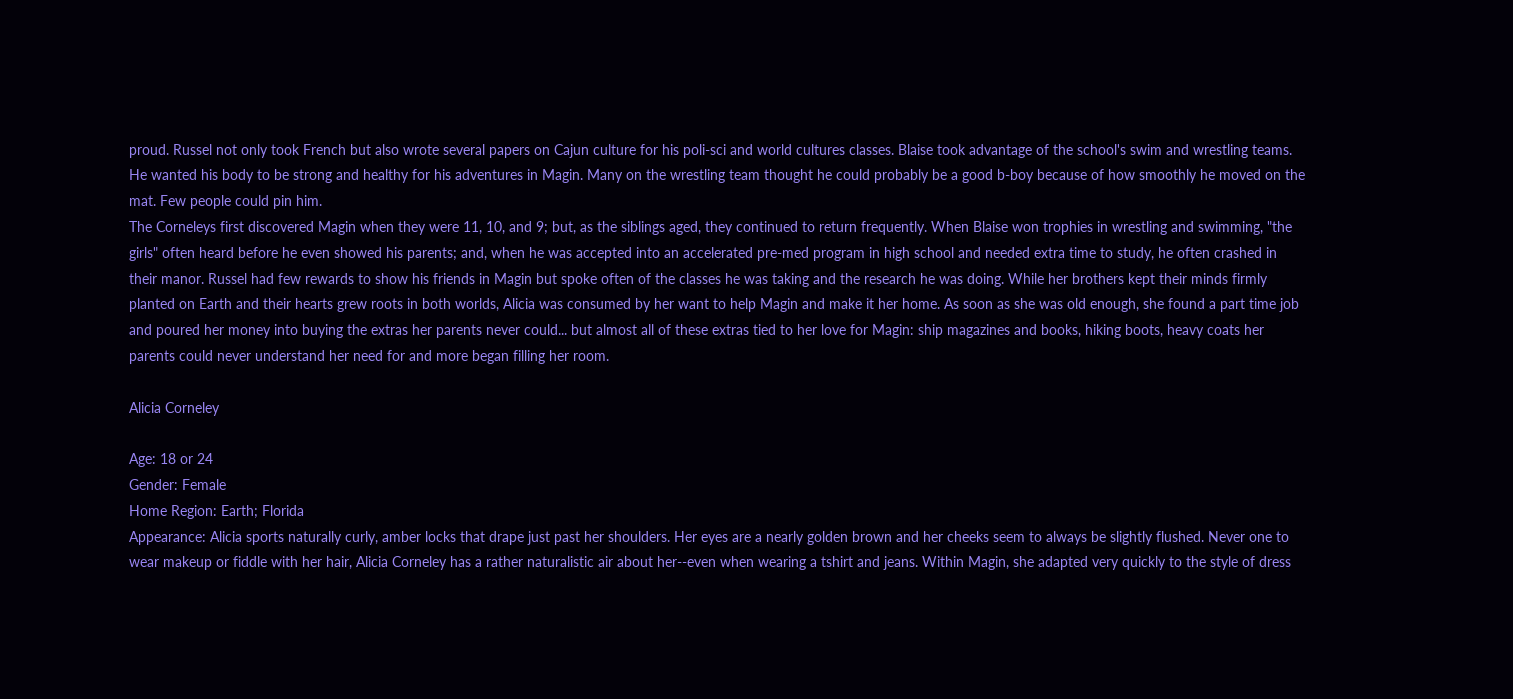proud. Russel not only took French but also wrote several papers on Cajun culture for his poli-sci and world cultures classes. Blaise took advantage of the school's swim and wrestling teams. He wanted his body to be strong and healthy for his adventures in Magin. Many on the wrestling team thought he could probably be a good b-boy because of how smoothly he moved on the mat. Few people could pin him.
The Corneleys first discovered Magin when they were 11, 10, and 9; but, as the siblings aged, they continued to return frequently. When Blaise won trophies in wrestling and swimming, "the girls" often heard before he even showed his parents; and, when he was accepted into an accelerated pre-med program in high school and needed extra time to study, he often crashed in their manor. Russel had few rewards to show his friends in Magin but spoke often of the classes he was taking and the research he was doing. While her brothers kept their minds firmly planted on Earth and their hearts grew roots in both worlds, Alicia was consumed by her want to help Magin and make it her home. As soon as she was old enough, she found a part time job and poured her money into buying the extras her parents never could... but almost all of these extras tied to her love for Magin: ship magazines and books, hiking boots, heavy coats her parents could never understand her need for and more began filling her room.

Alicia Corneley

Age: 18 or 24
Gender: Female
Home Region: Earth; Florida
Appearance: Alicia sports naturally curly, amber locks that drape just past her shoulders. Her eyes are a nearly golden brown and her cheeks seem to always be slightly flushed. Never one to wear makeup or fiddle with her hair, Alicia Corneley has a rather naturalistic air about her--even when wearing a tshirt and jeans. Within Magin, she adapted very quickly to the style of dress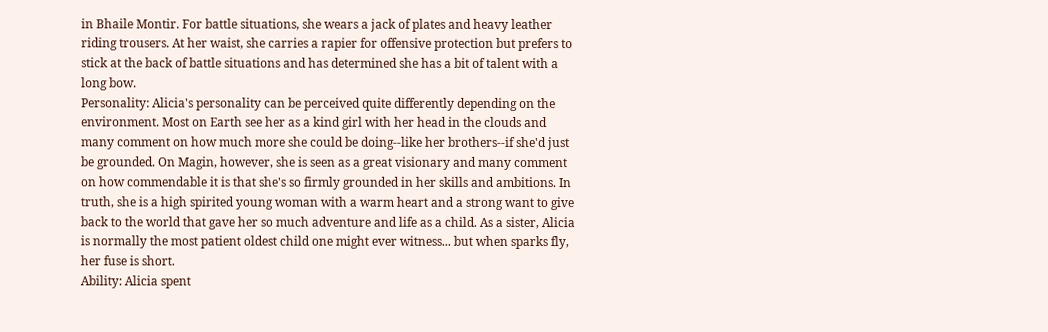in Bhaile Montir. For battle situations, she wears a jack of plates and heavy leather riding trousers. At her waist, she carries a rapier for offensive protection but prefers to stick at the back of battle situations and has determined she has a bit of talent with a long bow.
Personality: Alicia's personality can be perceived quite differently depending on the environment. Most on Earth see her as a kind girl with her head in the clouds and many comment on how much more she could be doing--like her brothers--if she'd just be grounded. On Magin, however, she is seen as a great visionary and many comment on how commendable it is that she's so firmly grounded in her skills and ambitions. In truth, she is a high spirited young woman with a warm heart and a strong want to give back to the world that gave her so much adventure and life as a child. As a sister, Alicia is normally the most patient oldest child one might ever witness... but when sparks fly, her fuse is short.
Ability: Alicia spent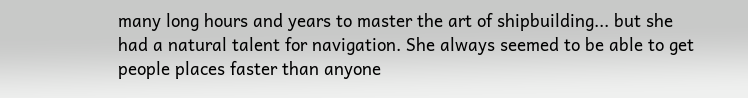many long hours and years to master the art of shipbuilding... but she had a natural talent for navigation. She always seemed to be able to get people places faster than anyone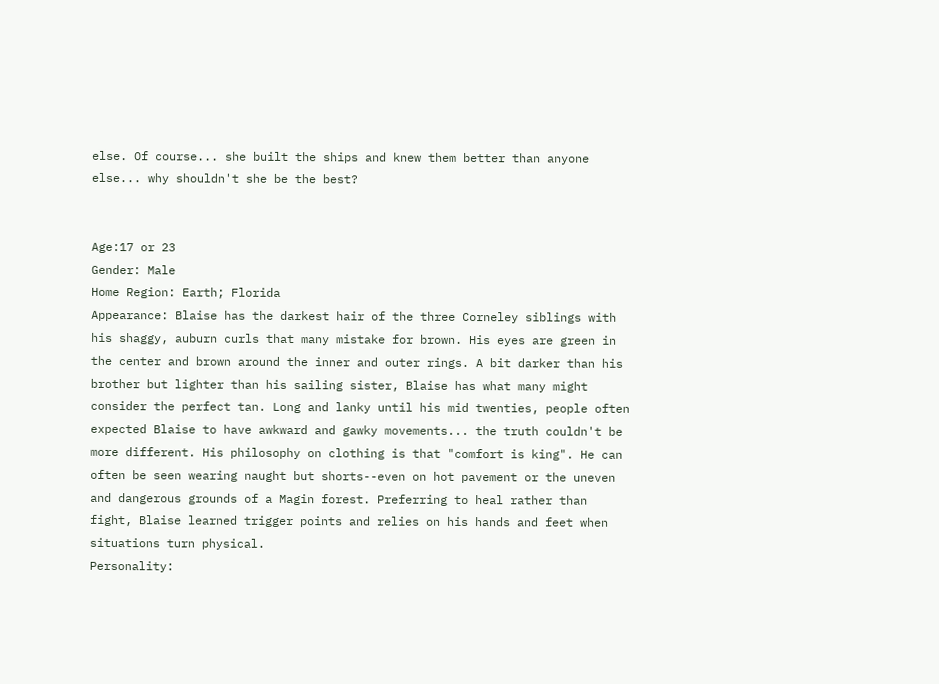else. Of course... she built the ships and knew them better than anyone else... why shouldn't she be the best?


Age:17 or 23
Gender: Male
Home Region: Earth; Florida
Appearance: Blaise has the darkest hair of the three Corneley siblings with his shaggy, auburn curls that many mistake for brown. His eyes are green in the center and brown around the inner and outer rings. A bit darker than his brother but lighter than his sailing sister, Blaise has what many might consider the perfect tan. Long and lanky until his mid twenties, people often expected Blaise to have awkward and gawky movements... the truth couldn't be more different. His philosophy on clothing is that "comfort is king". He can often be seen wearing naught but shorts--even on hot pavement or the uneven and dangerous grounds of a Magin forest. Preferring to heal rather than fight, Blaise learned trigger points and relies on his hands and feet when situations turn physical.
Personality: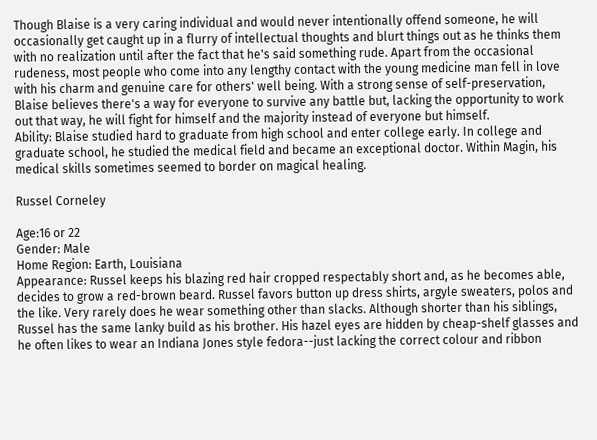Though Blaise is a very caring individual and would never intentionally offend someone, he will occasionally get caught up in a flurry of intellectual thoughts and blurt things out as he thinks them with no realization until after the fact that he's said something rude. Apart from the occasional rudeness, most people who come into any lengthy contact with the young medicine man fell in love with his charm and genuine care for others' well being. With a strong sense of self-preservation, Blaise believes there's a way for everyone to survive any battle but, lacking the opportunity to work out that way, he will fight for himself and the majority instead of everyone but himself.
Ability: Blaise studied hard to graduate from high school and enter college early. In college and graduate school, he studied the medical field and became an exceptional doctor. Within Magin, his medical skills sometimes seemed to border on magical healing.

Russel Corneley

Age:16 or 22
Gender: Male
Home Region: Earth, Louisiana
Appearance: Russel keeps his blazing red hair cropped respectably short and, as he becomes able, decides to grow a red-brown beard. Russel favors button up dress shirts, argyle sweaters, polos and the like. Very rarely does he wear something other than slacks. Although shorter than his siblings, Russel has the same lanky build as his brother. His hazel eyes are hidden by cheap-shelf glasses and he often likes to wear an Indiana Jones style fedora--just lacking the correct colour and ribbon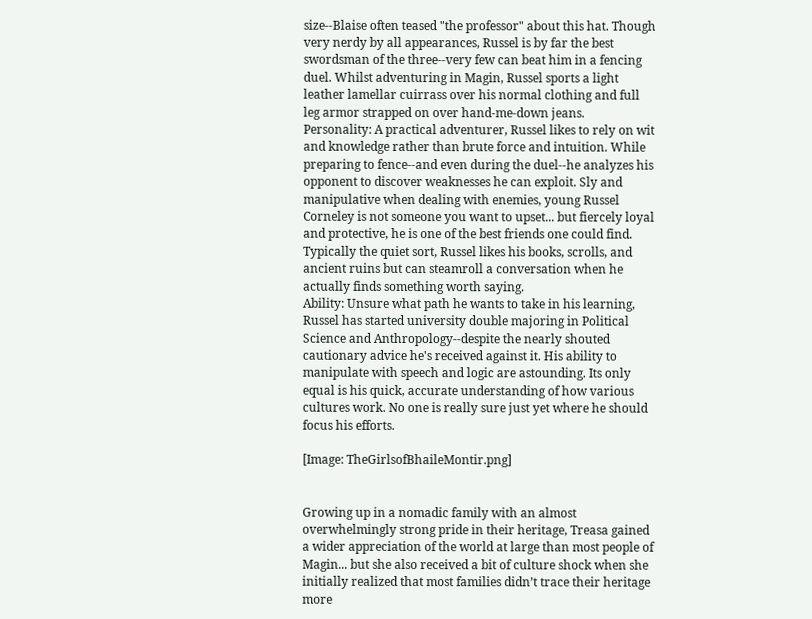size--Blaise often teased "the professor" about this hat. Though very nerdy by all appearances, Russel is by far the best swordsman of the three--very few can beat him in a fencing duel. Whilst adventuring in Magin, Russel sports a light leather lamellar cuirrass over his normal clothing and full leg armor strapped on over hand-me-down jeans.
Personality: A practical adventurer, Russel likes to rely on wit and knowledge rather than brute force and intuition. While preparing to fence--and even during the duel--he analyzes his opponent to discover weaknesses he can exploit. Sly and manipulative when dealing with enemies, young Russel Corneley is not someone you want to upset... but fiercely loyal and protective, he is one of the best friends one could find. Typically the quiet sort, Russel likes his books, scrolls, and ancient ruins but can steamroll a conversation when he actually finds something worth saying.
Ability: Unsure what path he wants to take in his learning, Russel has started university double majoring in Political Science and Anthropology--despite the nearly shouted cautionary advice he's received against it. His ability to manipulate with speech and logic are astounding. Its only equal is his quick, accurate understanding of how various cultures work. No one is really sure just yet where he should focus his efforts.

[Image: TheGirlsofBhaileMontir.png]


Growing up in a nomadic family with an almost overwhelmingly strong pride in their heritage, Treasa gained a wider appreciation of the world at large than most people of Magin... but she also received a bit of culture shock when she initially realized that most families didn’t trace their heritage more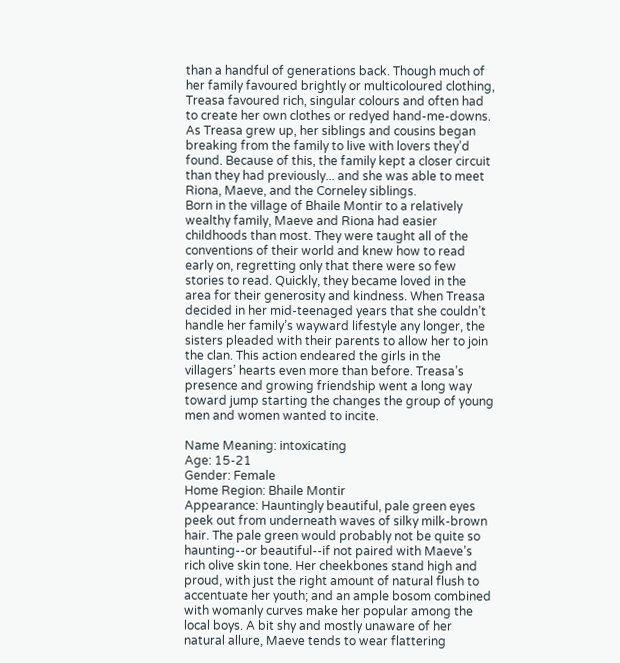than a handful of generations back. Though much of her family favoured brightly or multicoloured clothing, Treasa favoured rich, singular colours and often had to create her own clothes or redyed hand-me-downs.
As Treasa grew up, her siblings and cousins began breaking from the family to live with lovers they’d found. Because of this, the family kept a closer circuit than they had previously... and she was able to meet Riona, Maeve, and the Corneley siblings.
Born in the village of Bhaile Montir to a relatively wealthy family, Maeve and Riona had easier childhoods than most. They were taught all of the conventions of their world and knew how to read early on, regretting only that there were so few stories to read. Quickly, they became loved in the area for their generosity and kindness. When Treasa decided in her mid-teenaged years that she couldn’t handle her family’s wayward lifestyle any longer, the sisters pleaded with their parents to allow her to join the clan. This action endeared the girls in the villagers’ hearts even more than before. Treasa’s presence and growing friendship went a long way toward jump starting the changes the group of young men and women wanted to incite.

Name Meaning: intoxicating
Age: 15-21
Gender: Female
Home Region: Bhaile Montir
Appearance: Hauntingly beautiful, pale green eyes peek out from underneath waves of silky milk-brown hair. The pale green would probably not be quite so haunting--or beautiful--if not paired with Maeve’s rich olive skin tone. Her cheekbones stand high and proud, with just the right amount of natural flush to accentuate her youth; and an ample bosom combined with womanly curves make her popular among the local boys. A bit shy and mostly unaware of her natural allure, Maeve tends to wear flattering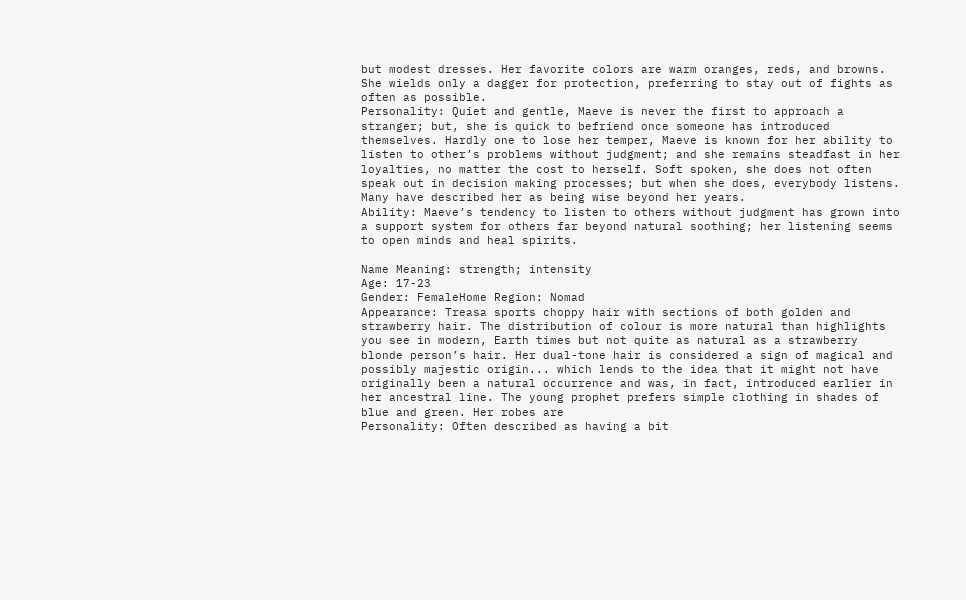but modest dresses. Her favorite colors are warm oranges, reds, and browns. She wields only a dagger for protection, preferring to stay out of fights as often as possible.
Personality: Quiet and gentle, Maeve is never the first to approach a stranger; but, she is quick to befriend once someone has introduced themselves. Hardly one to lose her temper, Maeve is known for her ability to listen to other’s problems without judgment; and she remains steadfast in her loyalties, no matter the cost to herself. Soft spoken, she does not often speak out in decision making processes; but when she does, everybody listens. Many have described her as being wise beyond her years.
Ability: Maeve’s tendency to listen to others without judgment has grown into a support system for others far beyond natural soothing; her listening seems to open minds and heal spirits.

Name Meaning: strength; intensity
Age: 17-23
Gender: FemaleHome Region: Nomad
Appearance: Treasa sports choppy hair with sections of both golden and strawberry hair. The distribution of colour is more natural than highlights you see in modern, Earth times but not quite as natural as a strawberry blonde person’s hair. Her dual-tone hair is considered a sign of magical and possibly majestic origin... which lends to the idea that it might not have originally been a natural occurrence and was, in fact, introduced earlier in her ancestral line. The young prophet prefers simple clothing in shades of blue and green. Her robes are
Personality: Often described as having a bit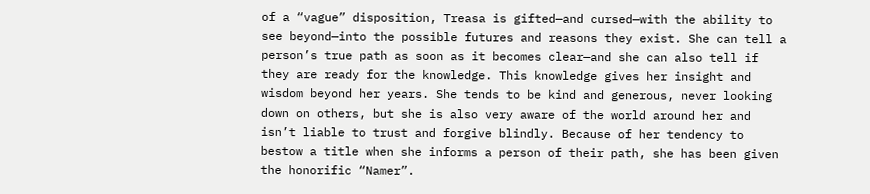of a “vague” disposition, Treasa is gifted—and cursed—with the ability to see beyond—into the possible futures and reasons they exist. She can tell a person’s true path as soon as it becomes clear—and she can also tell if they are ready for the knowledge. This knowledge gives her insight and wisdom beyond her years. She tends to be kind and generous, never looking down on others, but she is also very aware of the world around her and isn’t liable to trust and forgive blindly. Because of her tendency to bestow a title when she informs a person of their path, she has been given the honorific “Namer”.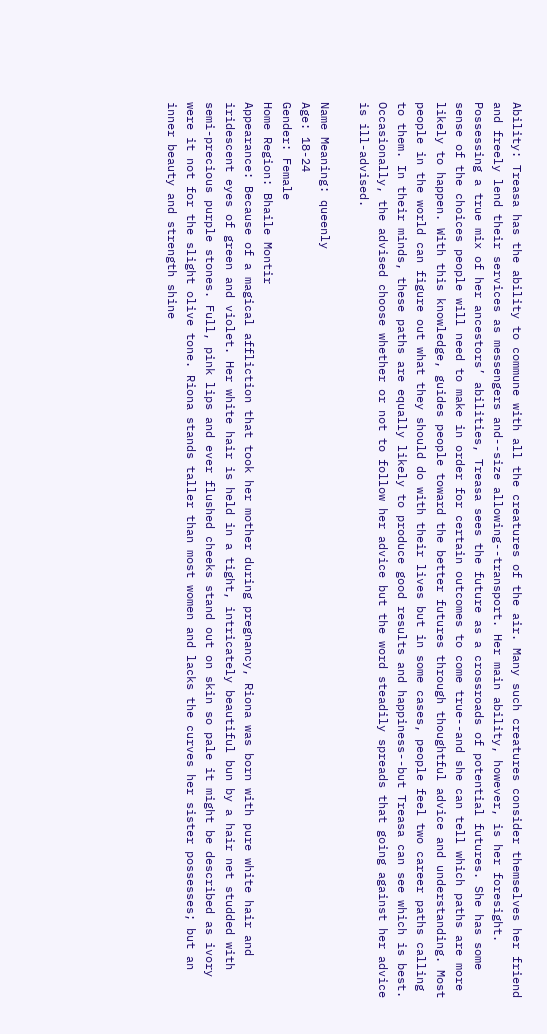Ability: Treasa has the ability to commune with all the creatures of the air. Many such creatures consider themselves her friend and freely lend their services as messengers and--size allowing--transport. Her main ability, however, is her foresight. Possessing a true mix of her ancestors’ abilities, Treasa sees the future as a crossroads of potential futures. She has some sense of the choices people will need to make in order for certain outcomes to come true--and she can tell which paths are more likely to happen. With this knowledge, guides people toward the better futures through thoughtful advice and understanding. Most people in the world can figure out what they should do with their lives but in some cases, people feel two career paths calling to them. In their minds, these paths are equally likely to produce good results and happiness--but Treasa can see which is best. Occasionally, the advised choose whether or not to follow her advice but the word steadily spreads that going against her advice is ill-advised.

Name Meaning: queenly
Age: 18-24
Gender: Female
Home Region: Bhaile Montir
Appearance: Because of a magical affliction that took her mother during pregnancy, Riona was born with pure white hair and iridescent eyes of green and violet. Her white hair is held in a tight, intricately beautiful bun by a hair net studded with semi-precious purple stones. Full, pink lips and ever flushed cheeks stand out on skin so pale it might be described as ivory were it not for the slight olive tone. Riona stands taller than most women and lacks the curves her sister possesses; but an inner beauty and strength shine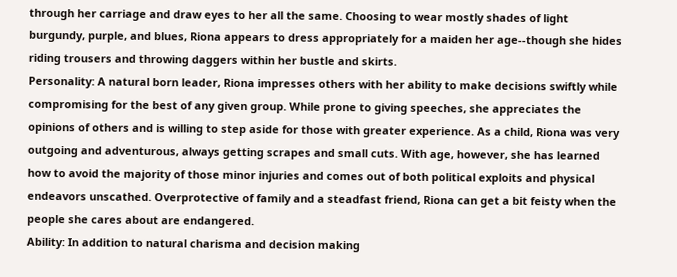through her carriage and draw eyes to her all the same. Choosing to wear mostly shades of light burgundy, purple, and blues, Riona appears to dress appropriately for a maiden her age--though she hides riding trousers and throwing daggers within her bustle and skirts.
Personality: A natural born leader, Riona impresses others with her ability to make decisions swiftly while compromising for the best of any given group. While prone to giving speeches, she appreciates the opinions of others and is willing to step aside for those with greater experience. As a child, Riona was very outgoing and adventurous, always getting scrapes and small cuts. With age, however, she has learned how to avoid the majority of those minor injuries and comes out of both political exploits and physical endeavors unscathed. Overprotective of family and a steadfast friend, Riona can get a bit feisty when the people she cares about are endangered.
Ability: In addition to natural charisma and decision making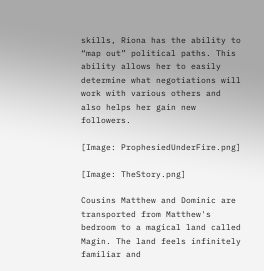skills, Riona has the ability to “map out” political paths. This ability allows her to easily determine what negotiations will work with various others and also helps her gain new followers.

[Image: ProphesiedUnderFire.png]

[Image: TheStory.png]

Cousins Matthew and Dominic are transported from Matthew's bedroom to a magical land called Magin. The land feels infinitely familiar and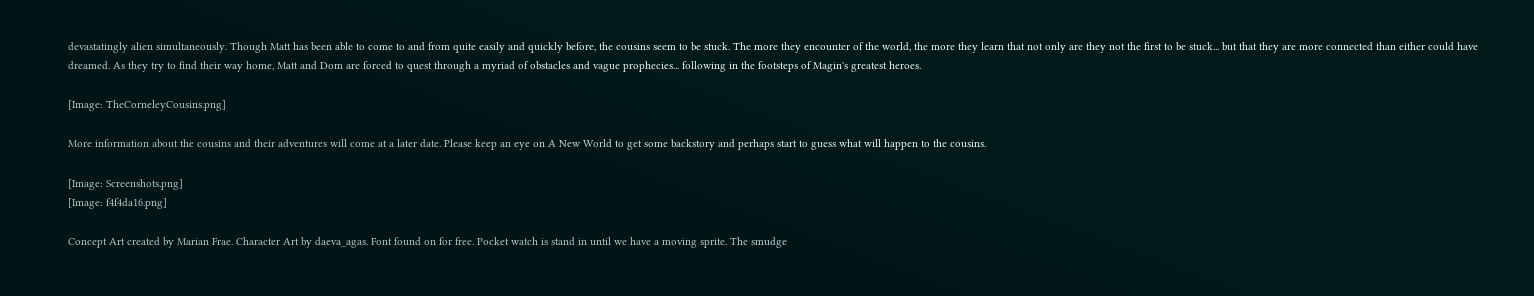devastatingly alien simultaneously. Though Matt has been able to come to and from quite easily and quickly before, the cousins seem to be stuck. The more they encounter of the world, the more they learn that not only are they not the first to be stuck... but that they are more connected than either could have dreamed. As they try to find their way home, Matt and Dom are forced to quest through a myriad of obstacles and vague prophecies... following in the footsteps of Magin's greatest heroes.

[Image: TheCorneleyCousins.png]

More information about the cousins and their adventures will come at a later date. Please keep an eye on A New World to get some backstory and perhaps start to guess what will happen to the cousins.

[Image: Screenshots.png]
[Image: f4f4da16.png]

Concept Art created by Marian Frae. Character Art by daeva_agas. Font found on for free. Pocket watch is stand in until we have a moving sprite. The smudge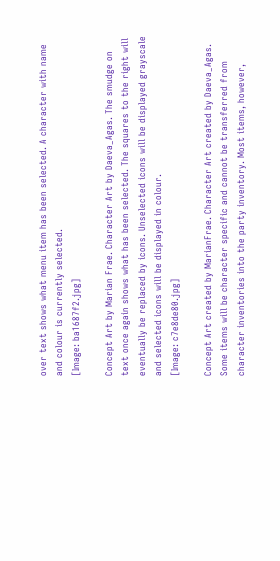over text shows what menu item has been selected. A character with name and colour is currently selected.
[Image: ba1687f2.jpg]

Concept Art by Marian Frae. Character Art by Daeva_Agas. The smudge on text once again shows what has been selected. The squares to the right will eventually be replaced by icons. Unselected icons will be displayed grayscale and selected icons will be displayed in colour.
[Image: c7e8de80.jpg]

Concept Art created by MarianFrae. Character Art created by Daeva_Agas. Some items will be character specific and cannot be transferred from character inventories into the party inventory. Most items, however,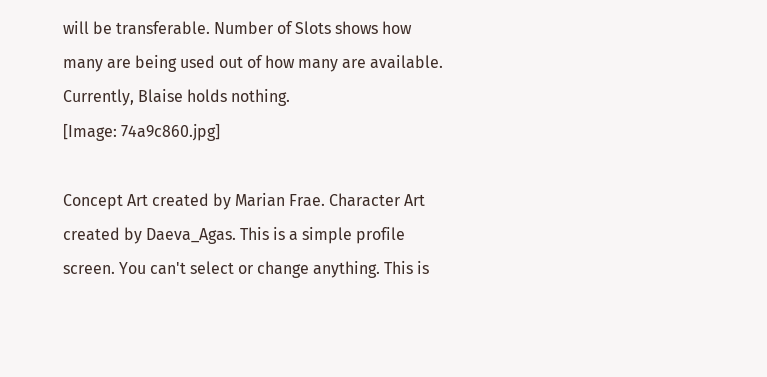will be transferable. Number of Slots shows how many are being used out of how many are available. Currently, Blaise holds nothing.
[Image: 74a9c860.jpg]

Concept Art created by Marian Frae. Character Art created by Daeva_Agas. This is a simple profile screen. You can't select or change anything. This is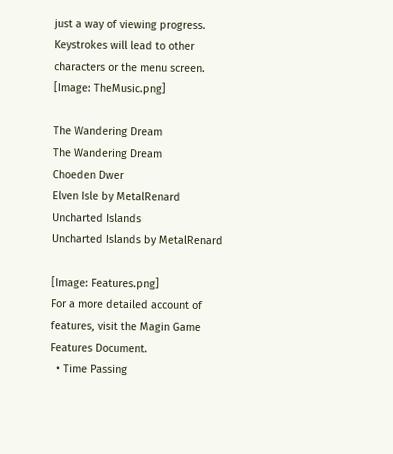just a way of viewing progress. Keystrokes will lead to other characters or the menu screen.
[Image: TheMusic.png]

The Wandering Dream
The Wandering Dream
Choeden Dwer
Elven Isle by MetalRenard
Uncharted Islands
Uncharted Islands by MetalRenard

[Image: Features.png]
For a more detailed account of features, visit the Magin Game Features Document.
  • Time Passing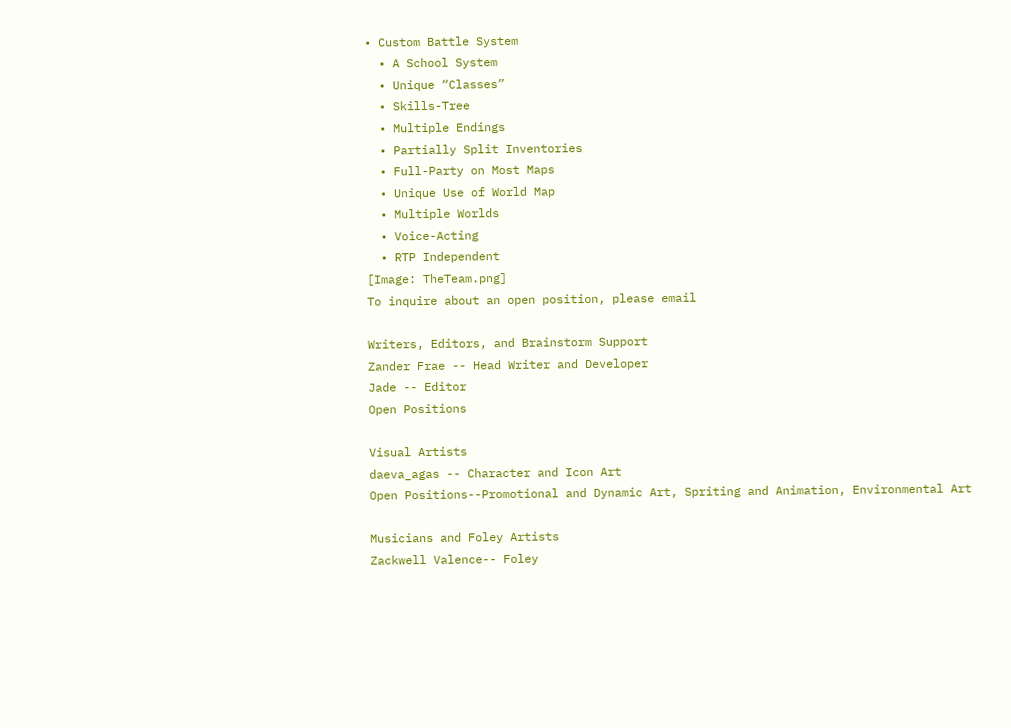• Custom Battle System
  • A School System
  • Unique “Classes”
  • Skills-Tree
  • Multiple Endings
  • Partially Split Inventories
  • Full-Party on Most Maps
  • Unique Use of World Map
  • Multiple Worlds
  • Voice-Acting
  • RTP Independent
[Image: TheTeam.png]
To inquire about an open position, please email

Writers, Editors, and Brainstorm Support
Zander Frae -- Head Writer and Developer
Jade -- Editor
Open Positions

Visual Artists
daeva_agas -- Character and Icon Art
Open Positions--Promotional and Dynamic Art, Spriting and Animation, Environmental Art

Musicians and Foley Artists
Zackwell Valence-- Foley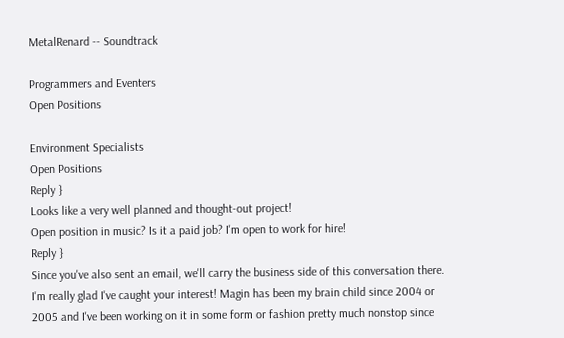MetalRenard -- Soundtrack

Programmers and Eventers
Open Positions

Environment Specialists
Open Positions
Reply }
Looks like a very well planned and thought-out project!
Open position in music? Is it a paid job? I'm open to work for hire!
Reply }
Since you've also sent an email, we'll carry the business side of this conversation there.
I'm really glad I've caught your interest! Magin has been my brain child since 2004 or 2005 and I've been working on it in some form or fashion pretty much nonstop since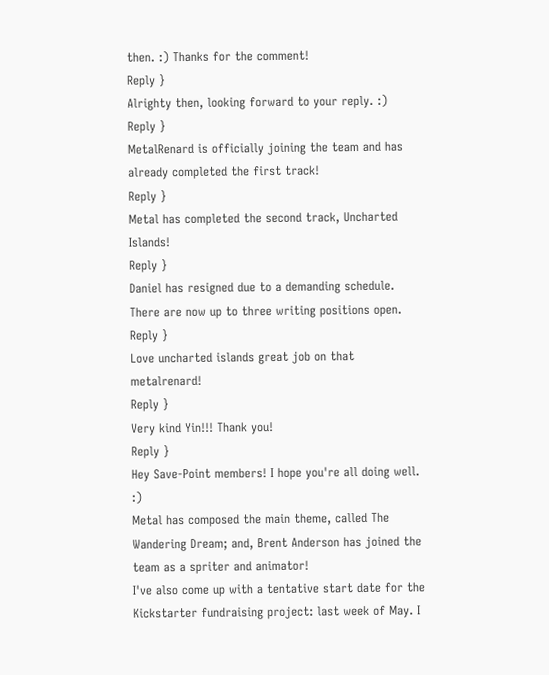then. :) Thanks for the comment!
Reply }
Alrighty then, looking forward to your reply. :)
Reply }
MetalRenard is officially joining the team and has already completed the first track!
Reply }
Metal has completed the second track, Uncharted Islands!
Reply }
Daniel has resigned due to a demanding schedule. There are now up to three writing positions open.
Reply }
Love uncharted islands great job on that metalrenard!
Reply }
Very kind Yin!!! Thank you!
Reply }
Hey Save-Point members! I hope you're all doing well. :)
Metal has composed the main theme, called The Wandering Dream; and, Brent Anderson has joined the team as a spriter and animator!
I've also come up with a tentative start date for the Kickstarter fundraising project: last week of May. I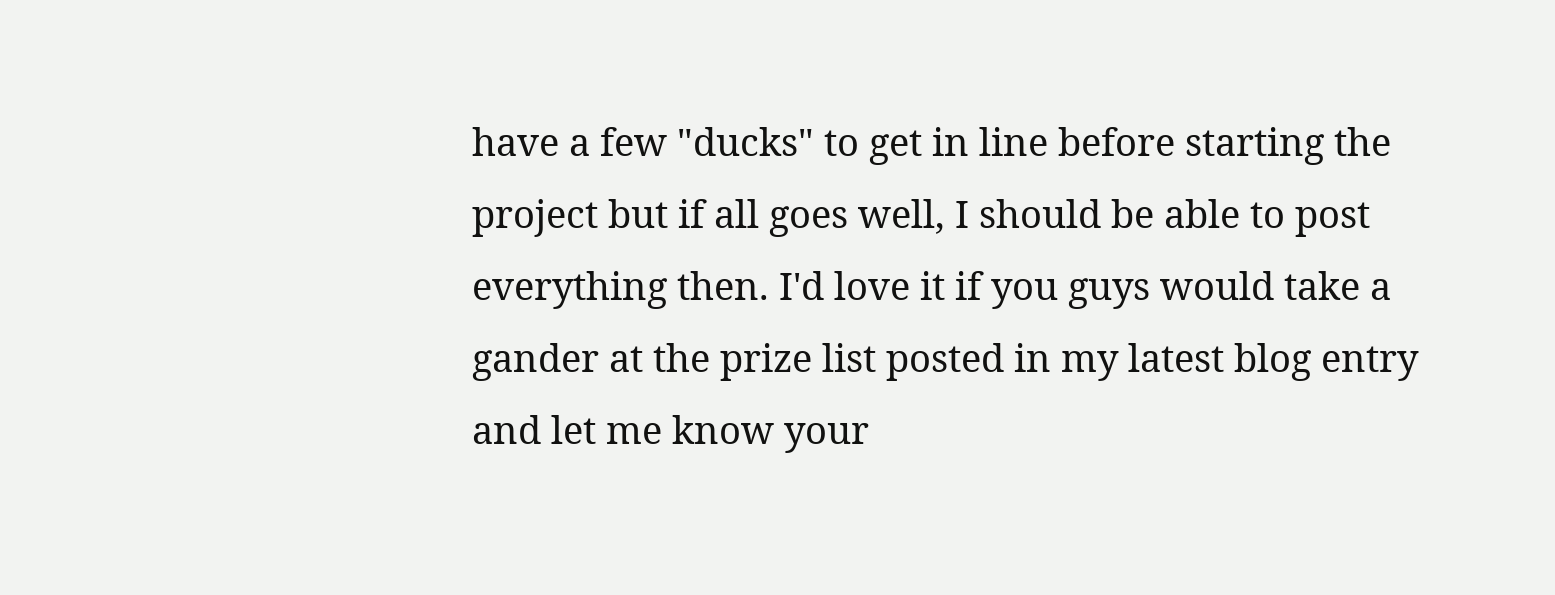have a few "ducks" to get in line before starting the project but if all goes well, I should be able to post everything then. I'd love it if you guys would take a gander at the prize list posted in my latest blog entry and let me know your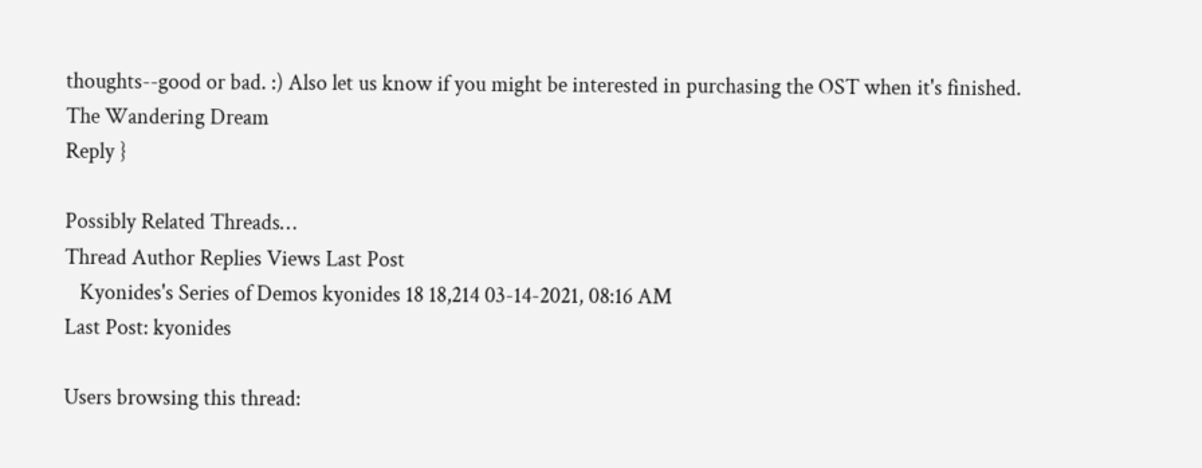thoughts--good or bad. :) Also let us know if you might be interested in purchasing the OST when it's finished.
The Wandering Dream
Reply }

Possibly Related Threads…
Thread Author Replies Views Last Post
   Kyonides's Series of Demos kyonides 18 18,214 03-14-2021, 08:16 AM
Last Post: kyonides

Users browsing this thread: